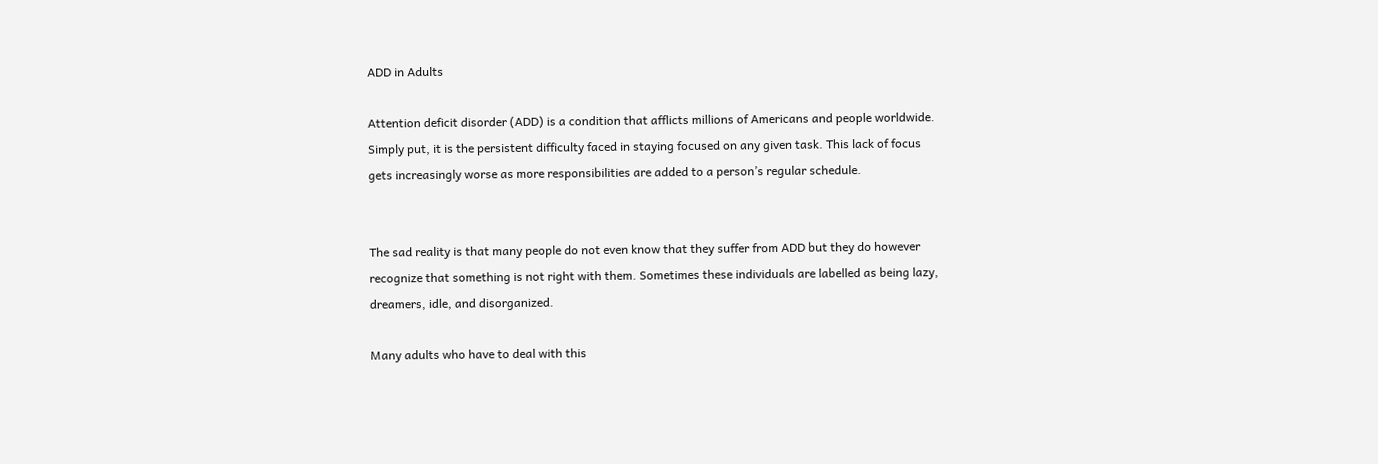ADD in Adults

Attention deficit disorder (ADD) is a condition that afflicts millions of Americans and people worldwide. Simply put, it is the persistent difficulty faced in staying focused on any given task. This lack of focus gets increasingly worse as more responsibilities are added to a person’s regular schedule.


The sad reality is that many people do not even know that they suffer from ADD but they do however recognize that something is not right with them. Sometimes these individuals are labelled as being lazy, dreamers, idle, and disorganized.

Many adults who have to deal with this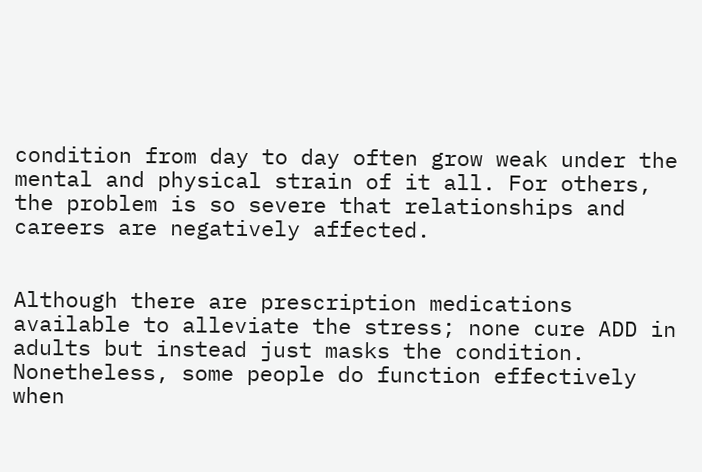condition from day to day often grow weak under the mental and physical strain of it all. For others, the problem is so severe that relationships and careers are negatively affected.


Although there are prescription medications available to alleviate the stress; none cure ADD in adults but instead just masks the condition. Nonetheless, some people do function effectively when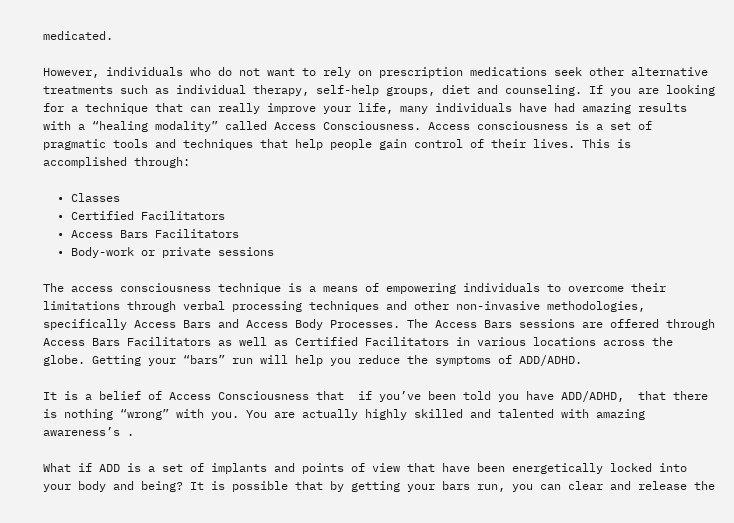medicated.

However, individuals who do not want to rely on prescription medications seek other alternative treatments such as individual therapy, self-help groups, diet and counseling. If you are looking for a technique that can really improve your life, many individuals have had amazing results with a “healing modality” called Access Consciousness. Access consciousness is a set of pragmatic tools and techniques that help people gain control of their lives. This is accomplished through:

  • Classes
  • Certified Facilitators
  • Access Bars Facilitators
  • Body-work or private sessions

The access consciousness technique is a means of empowering individuals to overcome their limitations through verbal processing techniques and other non-invasive methodologies, specifically Access Bars and Access Body Processes. The Access Bars sessions are offered through Access Bars Facilitators as well as Certified Facilitators in various locations across the globe. Getting your “bars” run will help you reduce the symptoms of ADD/ADHD.

It is a belief of Access Consciousness that  if you’ve been told you have ADD/ADHD,  that there is nothing “wrong” with you. You are actually highly skilled and talented with amazing awareness’s .

What if ADD is a set of implants and points of view that have been energetically locked into your body and being? It is possible that by getting your bars run, you can clear and release the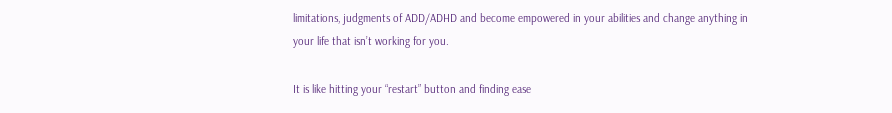limitations, judgments of ADD/ADHD and become empowered in your abilities and change anything in your life that isn’t working for you.

It is like hitting your “restart” button and finding ease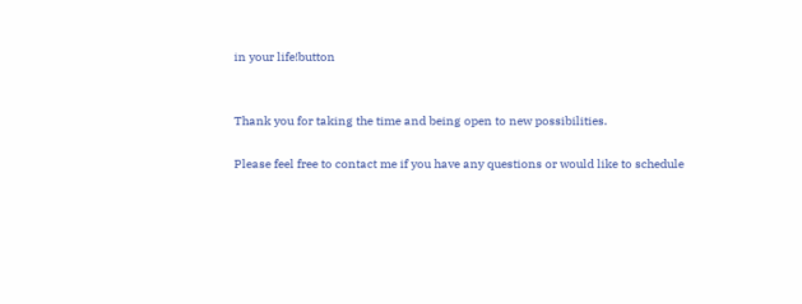in your life!button


Thank you for taking the time and being open to new possibilities.

Please feel free to contact me if you have any questions or would like to schedule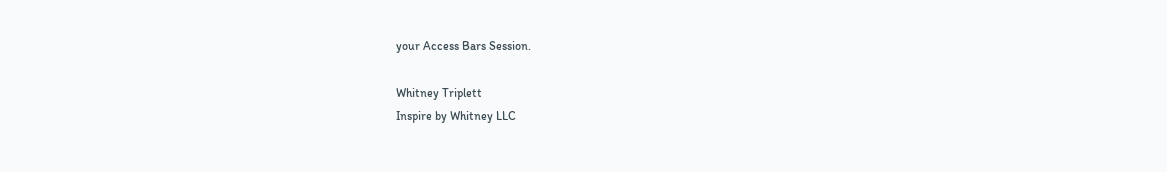your Access Bars Session.

Whitney Triplett
Inspire by Whitney LLC